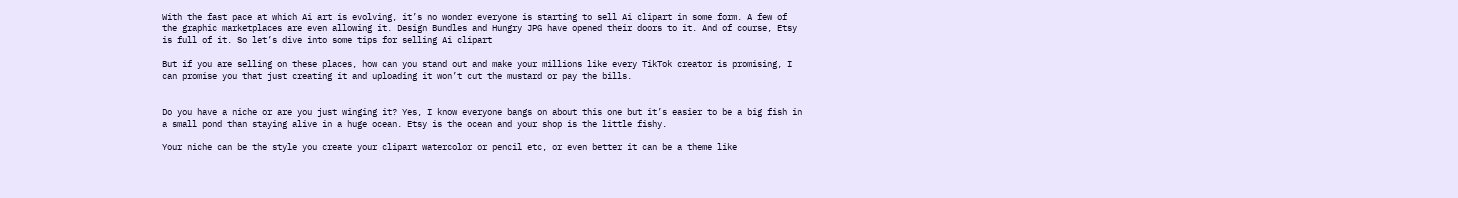With the fast pace at which Ai art is evolving, it’s no wonder everyone is starting to sell Ai clipart in some form. A few of the graphic marketplaces are even allowing it. Design Bundles and Hungry JPG have opened their doors to it. And of course, Etsy is full of it. So let’s dive into some tips for selling Ai clipart

But if you are selling on these places, how can you stand out and make your millions like every TikTok creator is promising, I can promise you that just creating it and uploading it won’t cut the mustard or pay the bills.


Do you have a niche or are you just winging it? Yes, I know everyone bangs on about this one but it’s easier to be a big fish in a small pond than staying alive in a huge ocean. Etsy is the ocean and your shop is the little fishy.

Your niche can be the style you create your clipart watercolor or pencil etc, or even better it can be a theme like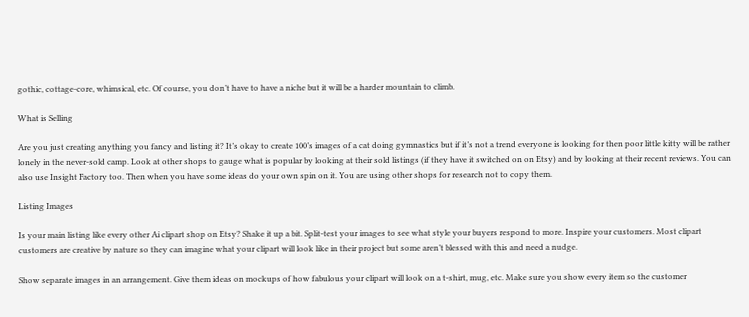gothic, cottage-core, whimsical, etc. Of course, you don’t have to have a niche but it will be a harder mountain to climb.

What is Selling

Are you just creating anything you fancy and listing it? It’s okay to create 100’s images of a cat doing gymnastics but if it’s not a trend everyone is looking for then poor little kitty will be rather lonely in the never-sold camp. Look at other shops to gauge what is popular by looking at their sold listings (if they have it switched on on Etsy) and by looking at their recent reviews. You can also use Insight Factory too. Then when you have some ideas do your own spin on it. You are using other shops for research not to copy them.

Listing Images

Is your main listing like every other Ai clipart shop on Etsy? Shake it up a bit. Split-test your images to see what style your buyers respond to more. Inspire your customers. Most clipart customers are creative by nature so they can imagine what your clipart will look like in their project but some aren’t blessed with this and need a nudge.

Show separate images in an arrangement. Give them ideas on mockups of how fabulous your clipart will look on a t-shirt, mug, etc. Make sure you show every item so the customer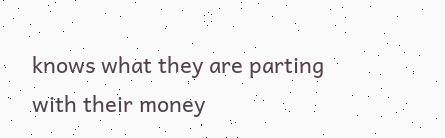knows what they are parting with their money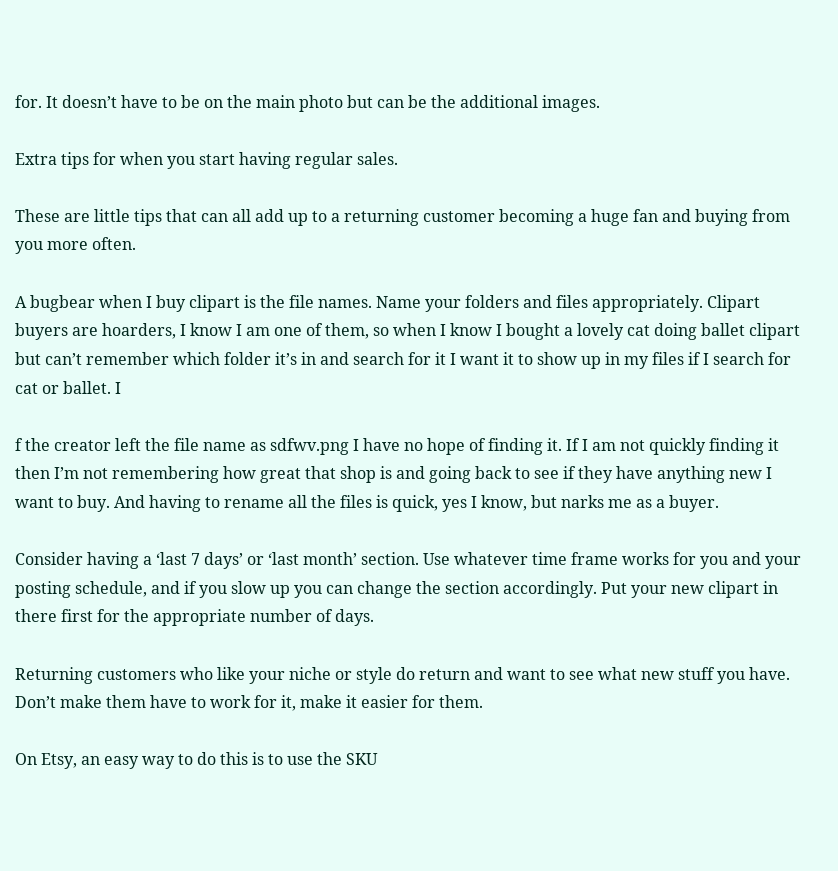for. It doesn’t have to be on the main photo but can be the additional images.

Extra tips for when you start having regular sales.

These are little tips that can all add up to a returning customer becoming a huge fan and buying from you more often.

A bugbear when I buy clipart is the file names. Name your folders and files appropriately. Clipart buyers are hoarders, I know I am one of them, so when I know I bought a lovely cat doing ballet clipart but can’t remember which folder it’s in and search for it I want it to show up in my files if I search for cat or ballet. I

f the creator left the file name as sdfwv.png I have no hope of finding it. If I am not quickly finding it then I’m not remembering how great that shop is and going back to see if they have anything new I want to buy. And having to rename all the files is quick, yes I know, but narks me as a buyer.

Consider having a ‘last 7 days’ or ‘last month’ section. Use whatever time frame works for you and your posting schedule, and if you slow up you can change the section accordingly. Put your new clipart in there first for the appropriate number of days.

Returning customers who like your niche or style do return and want to see what new stuff you have. Don’t make them have to work for it, make it easier for them.

On Etsy, an easy way to do this is to use the SKU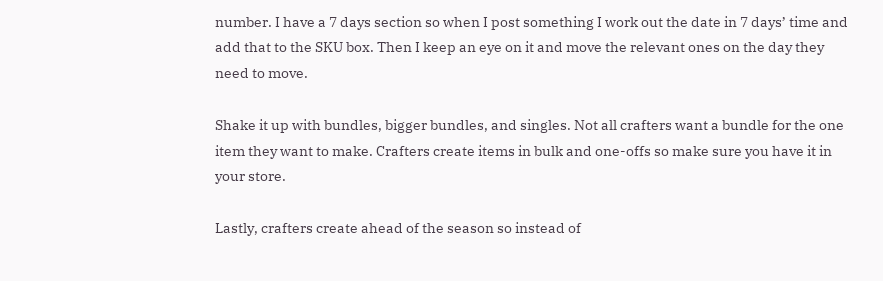number. I have a 7 days section so when I post something I work out the date in 7 days’ time and add that to the SKU box. Then I keep an eye on it and move the relevant ones on the day they need to move.

Shake it up with bundles, bigger bundles, and singles. Not all crafters want a bundle for the one item they want to make. Crafters create items in bulk and one-offs so make sure you have it in your store.

Lastly, crafters create ahead of the season so instead of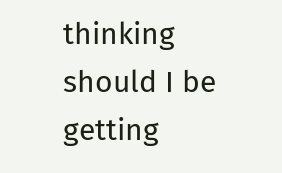thinking should I be getting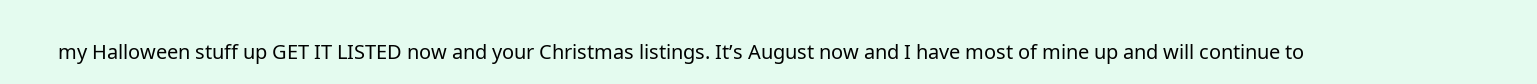my Halloween stuff up GET IT LISTED now and your Christmas listings. It’s August now and I have most of mine up and will continue to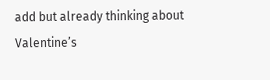add but already thinking about Valentine’s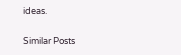ideas.

Similar Posts